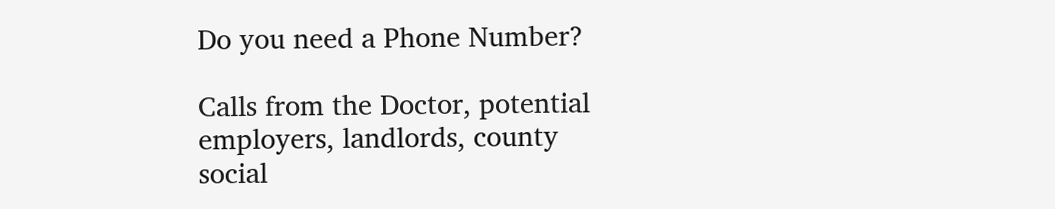Do you need a Phone Number?

Calls from the Doctor, potential employers, landlords, county social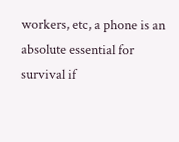workers, etc, a phone is an absolute essential for survival if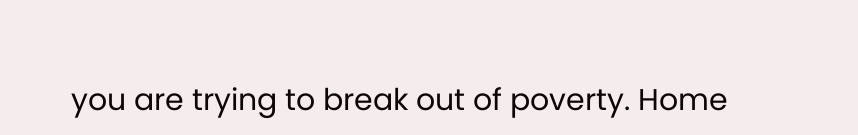you are trying to break out of poverty. Home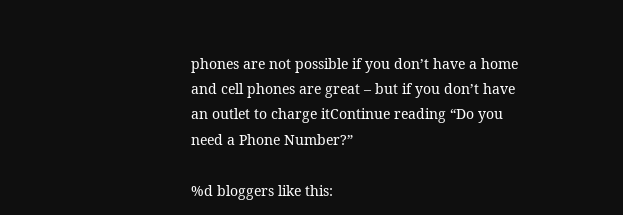phones are not possible if you don’t have a home and cell phones are great – but if you don’t have an outlet to charge itContinue reading “Do you need a Phone Number?”

%d bloggers like this: